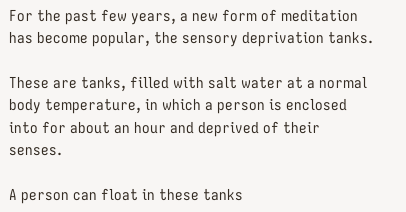For the past few years, a new form of meditation has become popular, the sensory deprivation tanks.

These are tanks, filled with salt water at a normal body temperature, in which a person is enclosed into for about an hour and deprived of their senses.

A person can float in these tanks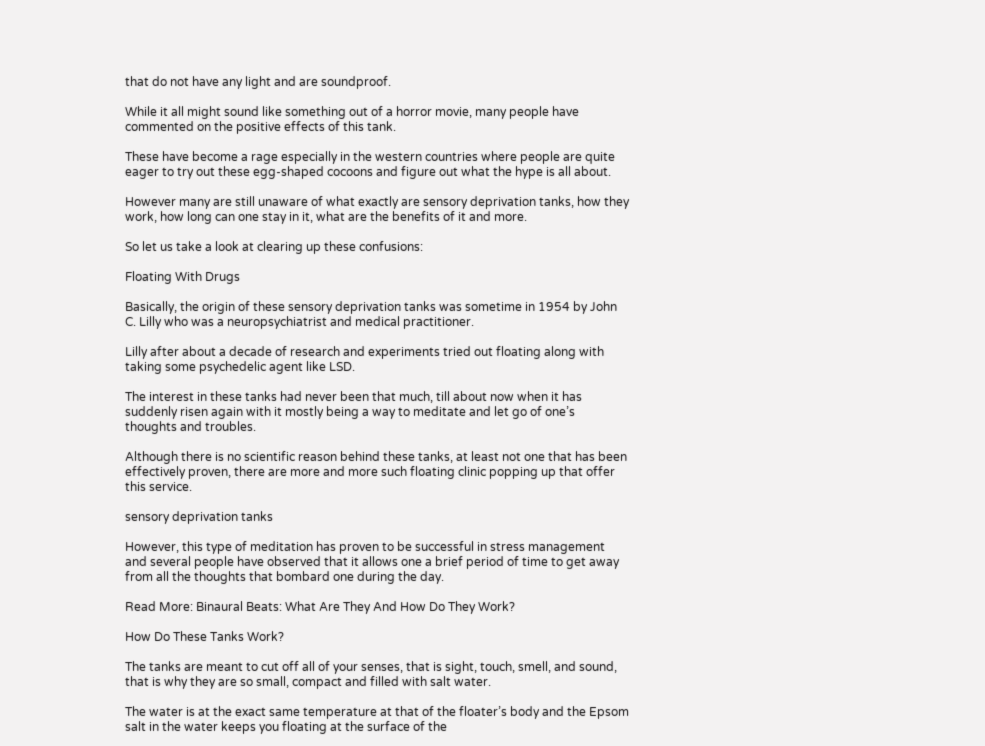that do not have any light and are soundproof.

While it all might sound like something out of a horror movie, many people have commented on the positive effects of this tank.

These have become a rage especially in the western countries where people are quite eager to try out these egg-shaped cocoons and figure out what the hype is all about.

However many are still unaware of what exactly are sensory deprivation tanks, how they work, how long can one stay in it, what are the benefits of it and more.

So let us take a look at clearing up these confusions:

Floating With Drugs

Basically, the origin of these sensory deprivation tanks was sometime in 1954 by John C. Lilly who was a neuropsychiatrist and medical practitioner.

Lilly after about a decade of research and experiments tried out floating along with taking some psychedelic agent like LSD.

The interest in these tanks had never been that much, till about now when it has suddenly risen again with it mostly being a way to meditate and let go of one’s thoughts and troubles.

Although there is no scientific reason behind these tanks, at least not one that has been effectively proven, there are more and more such floating clinic popping up that offer this service.

sensory deprivation tanks

However, this type of meditation has proven to be successful in stress management and several people have observed that it allows one a brief period of time to get away from all the thoughts that bombard one during the day.

Read More: Binaural Beats: What Are They And How Do They Work?

How Do These Tanks Work?

The tanks are meant to cut off all of your senses, that is sight, touch, smell, and sound, that is why they are so small, compact and filled with salt water.

The water is at the exact same temperature at that of the floater’s body and the Epsom salt in the water keeps you floating at the surface of the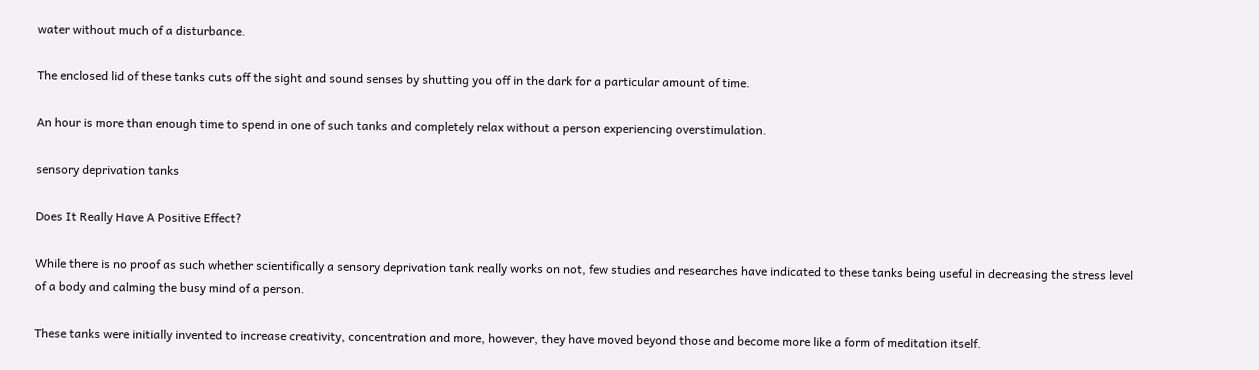water without much of a disturbance.

The enclosed lid of these tanks cuts off the sight and sound senses by shutting you off in the dark for a particular amount of time.

An hour is more than enough time to spend in one of such tanks and completely relax without a person experiencing overstimulation.

sensory deprivation tanks

Does It Really Have A Positive Effect?

While there is no proof as such whether scientifically a sensory deprivation tank really works on not, few studies and researches have indicated to these tanks being useful in decreasing the stress level of a body and calming the busy mind of a person.

These tanks were initially invented to increase creativity, concentration and more, however, they have moved beyond those and become more like a form of meditation itself.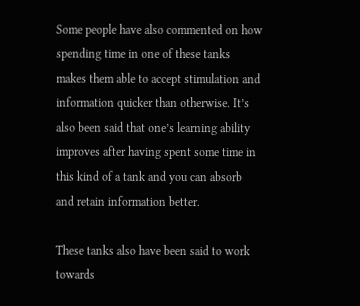Some people have also commented on how spending time in one of these tanks makes them able to accept stimulation and information quicker than otherwise. It’s also been said that one’s learning ability improves after having spent some time in this kind of a tank and you can absorb and retain information better.

These tanks also have been said to work towards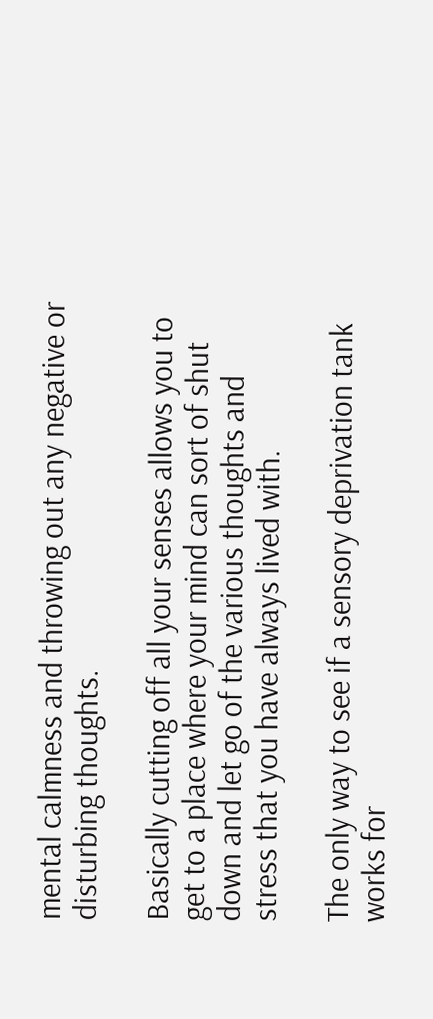mental calmness and throwing out any negative or disturbing thoughts.

Basically cutting off all your senses allows you to get to a place where your mind can sort of shut down and let go of the various thoughts and stress that you have always lived with.

The only way to see if a sensory deprivation tank works for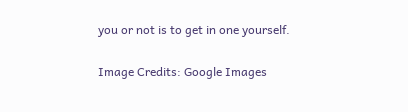you or not is to get in one yourself.

Image Credits: Google Images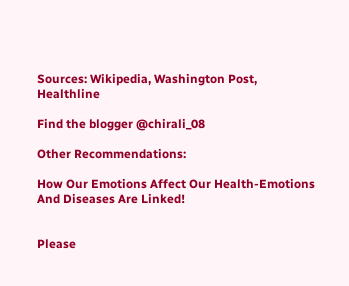Sources: Wikipedia, Washington Post, Healthline

Find the blogger @chirali_08

Other Recommendations:

How Our Emotions Affect Our Health-Emotions And Diseases Are Linked!


Please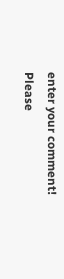enter your comment!
Please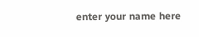enter your name here